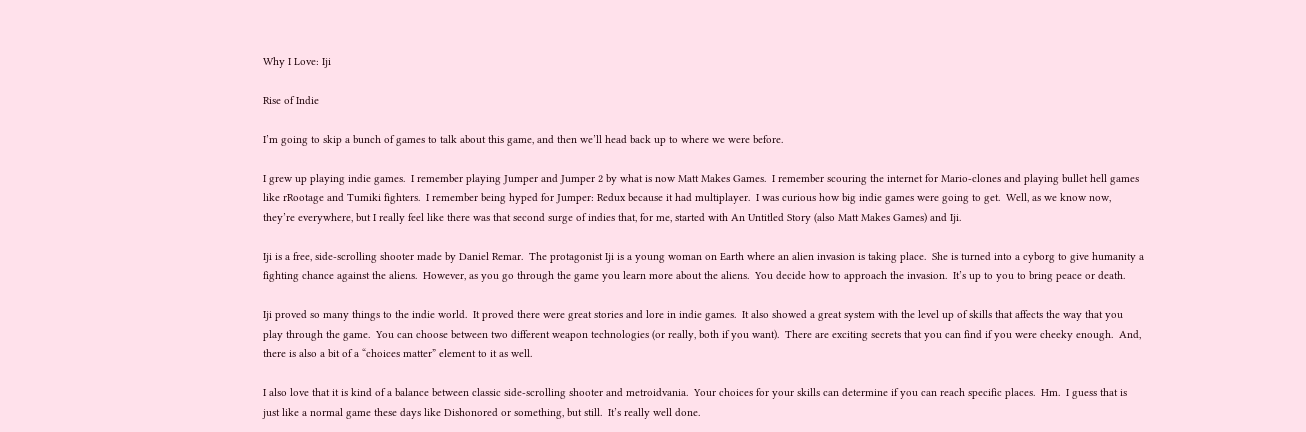Why I Love: Iji

Rise of Indie

I’m going to skip a bunch of games to talk about this game, and then we’ll head back up to where we were before.

I grew up playing indie games.  I remember playing Jumper and Jumper 2 by what is now Matt Makes Games.  I remember scouring the internet for Mario-clones and playing bullet hell games like rRootage and Tumiki fighters.  I remember being hyped for Jumper: Redux because it had multiplayer.  I was curious how big indie games were going to get.  Well, as we know now, they’re everywhere, but I really feel like there was that second surge of indies that, for me, started with An Untitled Story (also Matt Makes Games) and Iji.

Iji is a free, side-scrolling shooter made by Daniel Remar.  The protagonist Iji is a young woman on Earth where an alien invasion is taking place.  She is turned into a cyborg to give humanity a fighting chance against the aliens.  However, as you go through the game you learn more about the aliens.  You decide how to approach the invasion.  It’s up to you to bring peace or death.

Iji proved so many things to the indie world.  It proved there were great stories and lore in indie games.  It also showed a great system with the level up of skills that affects the way that you play through the game.  You can choose between two different weapon technologies (or really, both if you want).  There are exciting secrets that you can find if you were cheeky enough.  And, there is also a bit of a “choices matter” element to it as well.

I also love that it is kind of a balance between classic side-scrolling shooter and metroidvania.  Your choices for your skills can determine if you can reach specific places.  Hm.  I guess that is just like a normal game these days like Dishonored or something, but still.  It’s really well done.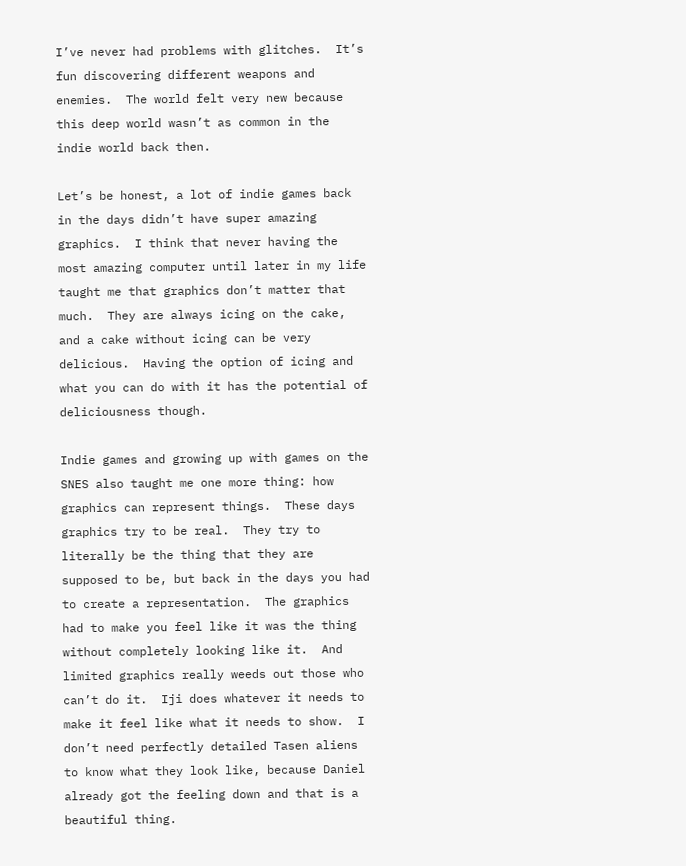I’ve never had problems with glitches.  It’s fun discovering different weapons and enemies.  The world felt very new because this deep world wasn’t as common in the indie world back then.

Let’s be honest, a lot of indie games back in the days didn’t have super amazing graphics.  I think that never having the most amazing computer until later in my life taught me that graphics don’t matter that much.  They are always icing on the cake, and a cake without icing can be very delicious.  Having the option of icing and what you can do with it has the potential of deliciousness though.

Indie games and growing up with games on the SNES also taught me one more thing: how graphics can represent things.  These days graphics try to be real.  They try to literally be the thing that they are supposed to be, but back in the days you had to create a representation.  The graphics had to make you feel like it was the thing without completely looking like it.  And limited graphics really weeds out those who can’t do it.  Iji does whatever it needs to make it feel like what it needs to show.  I don’t need perfectly detailed Tasen aliens to know what they look like, because Daniel already got the feeling down and that is a beautiful thing.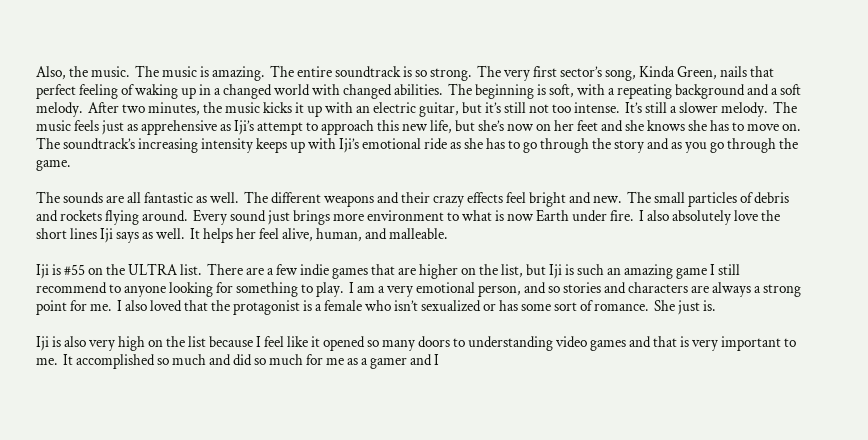Also, the music.  The music is amazing.  The entire soundtrack is so strong.  The very first sector’s song, Kinda Green, nails that perfect feeling of waking up in a changed world with changed abilities.  The beginning is soft, with a repeating background and a soft melody.  After two minutes, the music kicks it up with an electric guitar, but it’s still not too intense.  It’s still a slower melody.  The music feels just as apprehensive as Iji’s attempt to approach this new life, but she’s now on her feet and she knows she has to move on.  The soundtrack’s increasing intensity keeps up with Iji’s emotional ride as she has to go through the story and as you go through the game.

The sounds are all fantastic as well.  The different weapons and their crazy effects feel bright and new.  The small particles of debris and rockets flying around.  Every sound just brings more environment to what is now Earth under fire.  I also absolutely love the short lines Iji says as well.  It helps her feel alive, human, and malleable.

Iji is #55 on the ULTRA list.  There are a few indie games that are higher on the list, but Iji is such an amazing game I still recommend to anyone looking for something to play.  I am a very emotional person, and so stories and characters are always a strong point for me.  I also loved that the protagonist is a female who isn’t sexualized or has some sort of romance.  She just is.

Iji is also very high on the list because I feel like it opened so many doors to understanding video games and that is very important to me.  It accomplished so much and did so much for me as a gamer and I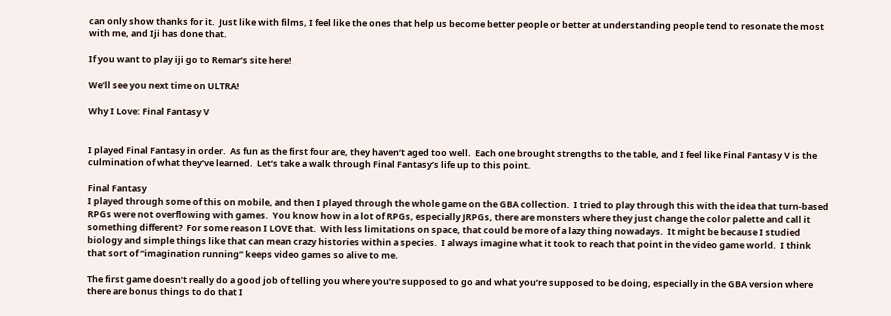can only show thanks for it.  Just like with films, I feel like the ones that help us become better people or better at understanding people tend to resonate the most with me, and Iji has done that.

If you want to play iji go to Remar’s site here!

We’ll see you next time on ULTRA!

Why I Love: Final Fantasy V


I played Final Fantasy in order.  As fun as the first four are, they haven’t aged too well.  Each one brought strengths to the table, and I feel like Final Fantasy V is the culmination of what they’ve learned.  Let’s take a walk through Final Fantasy’s life up to this point.

Final Fantasy
I played through some of this on mobile, and then I played through the whole game on the GBA collection.  I tried to play through this with the idea that turn-based RPGs were not overflowing with games.  You know how in a lot of RPGs, especially JRPGs, there are monsters where they just change the color palette and call it something different?  For some reason I LOVE that.  With less limitations on space, that could be more of a lazy thing nowadays.  It might be because I studied biology and simple things like that can mean crazy histories within a species.  I always imagine what it took to reach that point in the video game world.  I think that sort of “imagination running” keeps video games so alive to me.

The first game doesn’t really do a good job of telling you where you’re supposed to go and what you’re supposed to be doing, especially in the GBA version where there are bonus things to do that I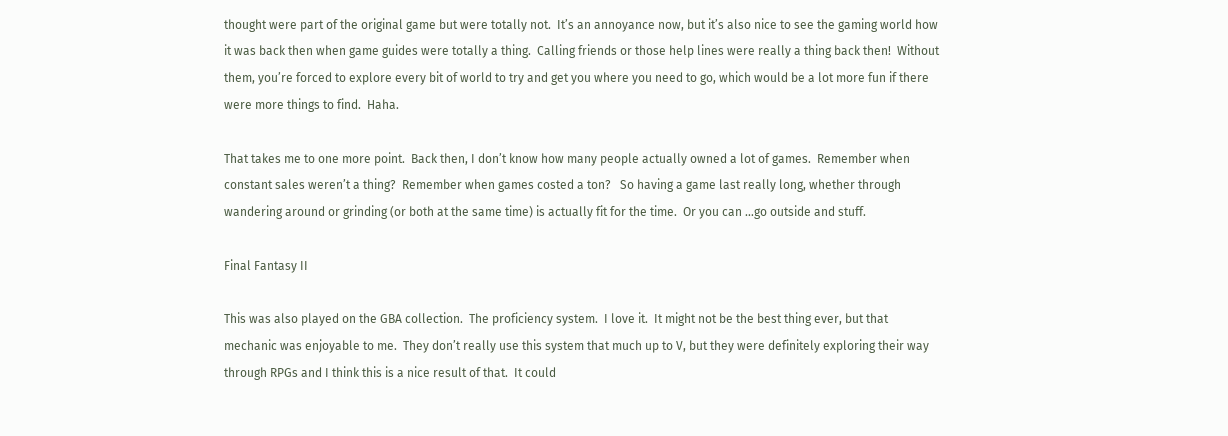thought were part of the original game but were totally not.  It’s an annoyance now, but it’s also nice to see the gaming world how it was back then when game guides were totally a thing.  Calling friends or those help lines were really a thing back then!  Without them, you’re forced to explore every bit of world to try and get you where you need to go, which would be a lot more fun if there were more things to find.  Haha.

That takes me to one more point.  Back then, I don’t know how many people actually owned a lot of games.  Remember when constant sales weren’t a thing?  Remember when games costed a ton?   So having a game last really long, whether through wandering around or grinding (or both at the same time) is actually fit for the time.  Or you can …go outside and stuff.

Final Fantasy II

This was also played on the GBA collection.  The proficiency system.  I love it.  It might not be the best thing ever, but that mechanic was enjoyable to me.  They don’t really use this system that much up to V, but they were definitely exploring their way through RPGs and I think this is a nice result of that.  It could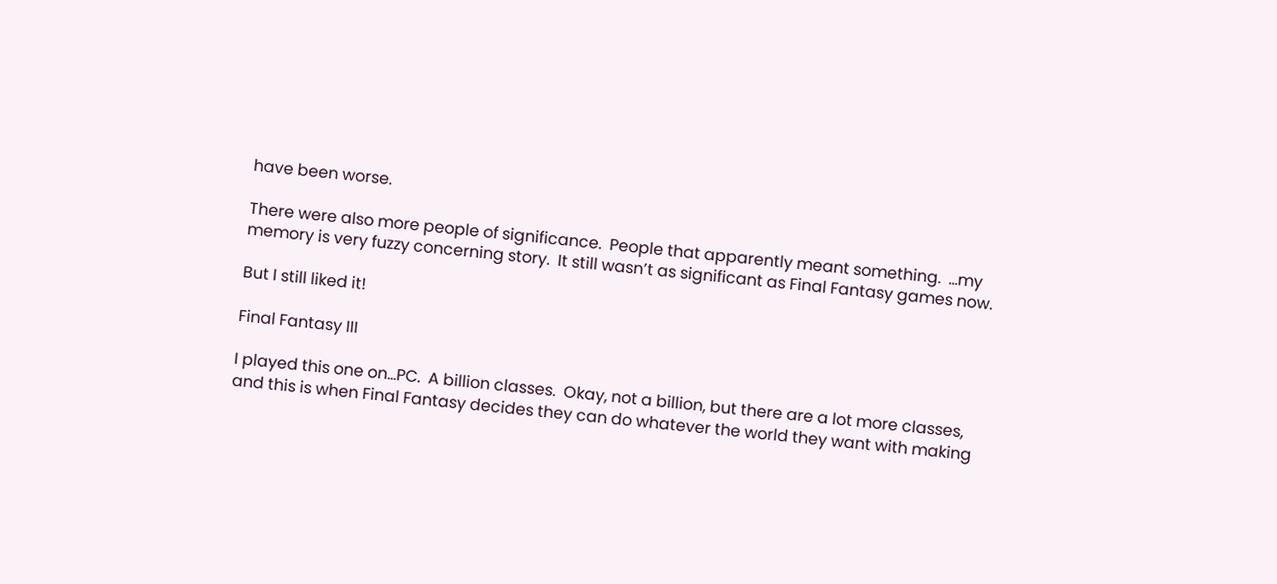have been worse.

There were also more people of significance.  People that apparently meant something.  …my memory is very fuzzy concerning story.  It still wasn’t as significant as Final Fantasy games now.

But I still liked it!

Final Fantasy III

I played this one on…PC.  A billion classes.  Okay, not a billion, but there are a lot more classes, and this is when Final Fantasy decides they can do whatever the world they want with making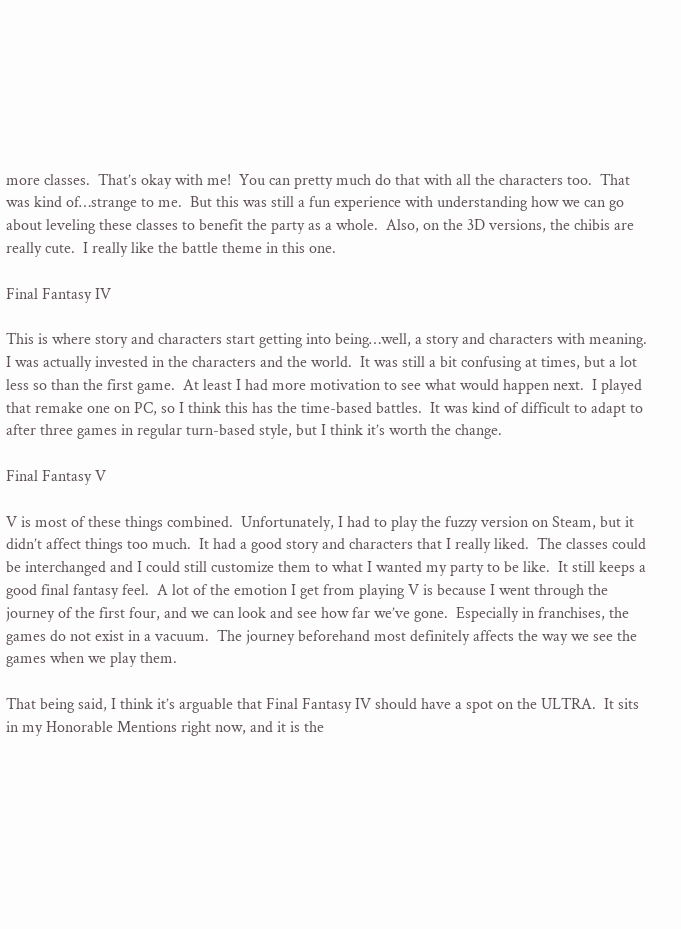more classes.  That’s okay with me!  You can pretty much do that with all the characters too.  That was kind of…strange to me.  But this was still a fun experience with understanding how we can go about leveling these classes to benefit the party as a whole.  Also, on the 3D versions, the chibis are really cute.  I really like the battle theme in this one.

Final Fantasy IV

This is where story and characters start getting into being…well, a story and characters with meaning.  I was actually invested in the characters and the world.  It was still a bit confusing at times, but a lot less so than the first game.  At least I had more motivation to see what would happen next.  I played that remake one on PC, so I think this has the time-based battles.  It was kind of difficult to adapt to after three games in regular turn-based style, but I think it’s worth the change.

Final Fantasy V

V is most of these things combined.  Unfortunately, I had to play the fuzzy version on Steam, but it didn’t affect things too much.  It had a good story and characters that I really liked.  The classes could be interchanged and I could still customize them to what I wanted my party to be like.  It still keeps a good final fantasy feel.  A lot of the emotion I get from playing V is because I went through the journey of the first four, and we can look and see how far we’ve gone.  Especially in franchises, the games do not exist in a vacuum.  The journey beforehand most definitely affects the way we see the games when we play them.

That being said, I think it’s arguable that Final Fantasy IV should have a spot on the ULTRA.  It sits in my Honorable Mentions right now, and it is the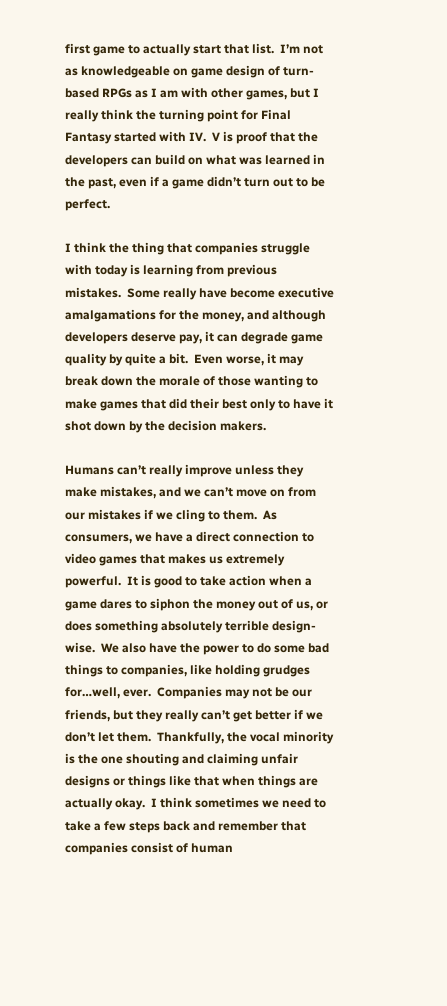first game to actually start that list.  I’m not as knowledgeable on game design of turn-based RPGs as I am with other games, but I really think the turning point for Final Fantasy started with IV.  V is proof that the developers can build on what was learned in the past, even if a game didn’t turn out to be perfect.

I think the thing that companies struggle with today is learning from previous mistakes.  Some really have become executive amalgamations for the money, and although developers deserve pay, it can degrade game quality by quite a bit.  Even worse, it may break down the morale of those wanting to make games that did their best only to have it shot down by the decision makers.

Humans can’t really improve unless they make mistakes, and we can’t move on from our mistakes if we cling to them.  As consumers, we have a direct connection to video games that makes us extremely powerful.  It is good to take action when a game dares to siphon the money out of us, or does something absolutely terrible design-wise.  We also have the power to do some bad things to companies, like holding grudges for…well, ever.  Companies may not be our friends, but they really can’t get better if we don’t let them.  Thankfully, the vocal minority is the one shouting and claiming unfair designs or things like that when things are actually okay.  I think sometimes we need to take a few steps back and remember that companies consist of human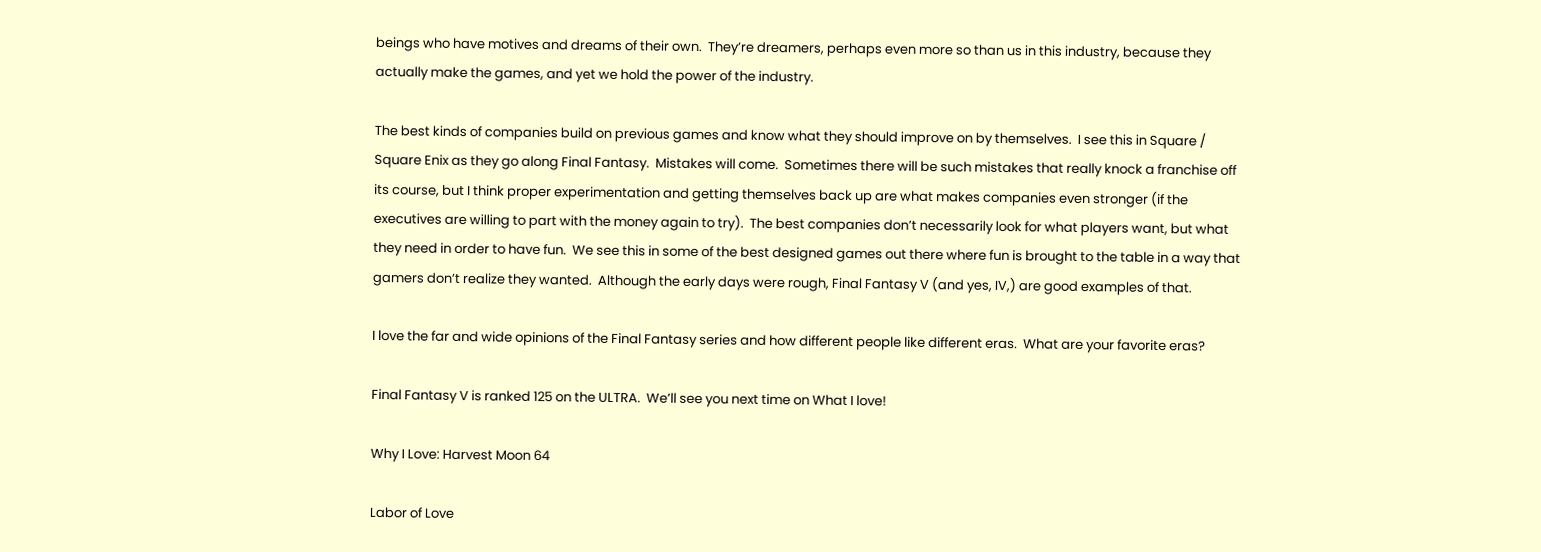beings who have motives and dreams of their own.  They’re dreamers, perhaps even more so than us in this industry, because they actually make the games, and yet we hold the power of the industry.

The best kinds of companies build on previous games and know what they should improve on by themselves.  I see this in Square / Square Enix as they go along Final Fantasy.  Mistakes will come.  Sometimes there will be such mistakes that really knock a franchise off its course, but I think proper experimentation and getting themselves back up are what makes companies even stronger (if the executives are willing to part with the money again to try).  The best companies don’t necessarily look for what players want, but what they need in order to have fun.  We see this in some of the best designed games out there where fun is brought to the table in a way that gamers don’t realize they wanted.  Although the early days were rough, Final Fantasy V (and yes, IV,) are good examples of that.

I love the far and wide opinions of the Final Fantasy series and how different people like different eras.  What are your favorite eras?

Final Fantasy V is ranked 125 on the ULTRA.  We’ll see you next time on What I love!

Why I Love: Harvest Moon 64

Labor of Love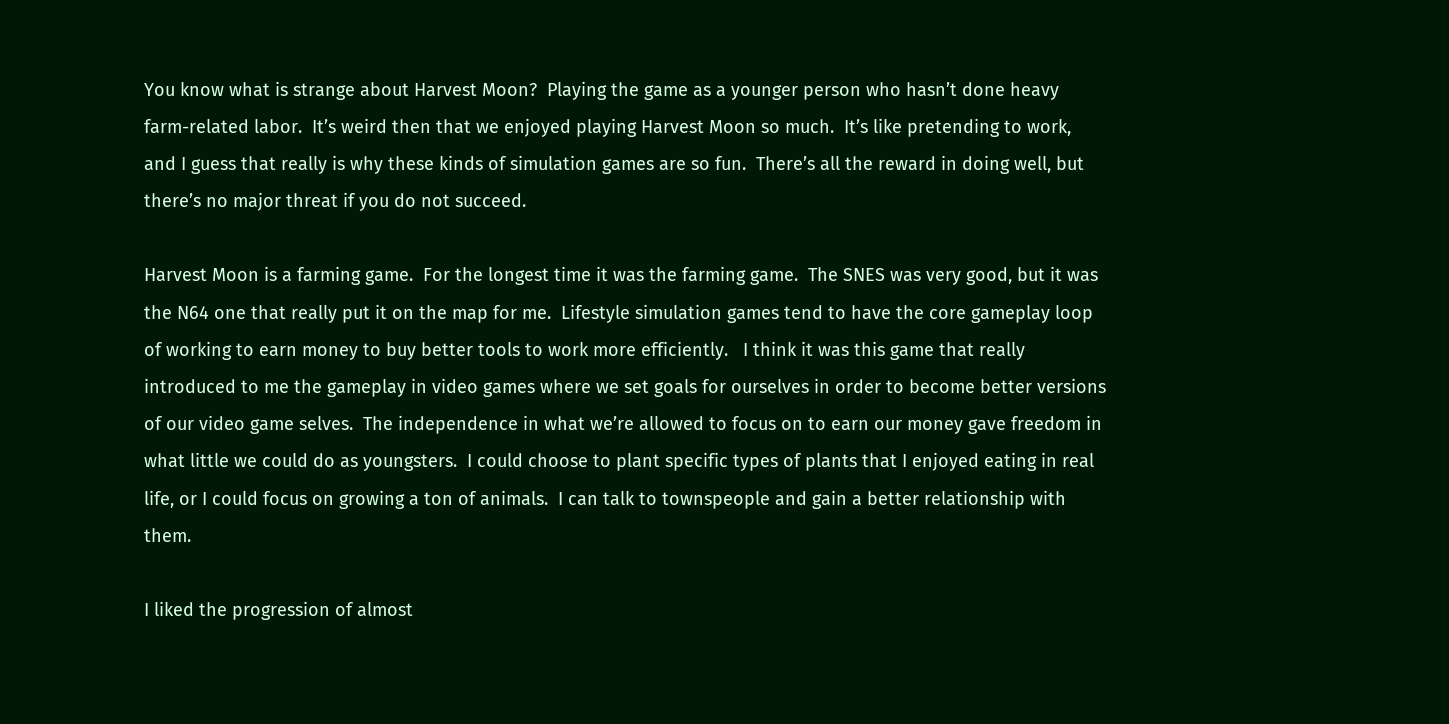You know what is strange about Harvest Moon?  Playing the game as a younger person who hasn’t done heavy farm-related labor.  It’s weird then that we enjoyed playing Harvest Moon so much.  It’s like pretending to work, and I guess that really is why these kinds of simulation games are so fun.  There’s all the reward in doing well, but there’s no major threat if you do not succeed.

Harvest Moon is a farming game.  For the longest time it was the farming game.  The SNES was very good, but it was the N64 one that really put it on the map for me.  Lifestyle simulation games tend to have the core gameplay loop of working to earn money to buy better tools to work more efficiently.   I think it was this game that really introduced to me the gameplay in video games where we set goals for ourselves in order to become better versions of our video game selves.  The independence in what we’re allowed to focus on to earn our money gave freedom in what little we could do as youngsters.  I could choose to plant specific types of plants that I enjoyed eating in real life, or I could focus on growing a ton of animals.  I can talk to townspeople and gain a better relationship with them.

I liked the progression of almost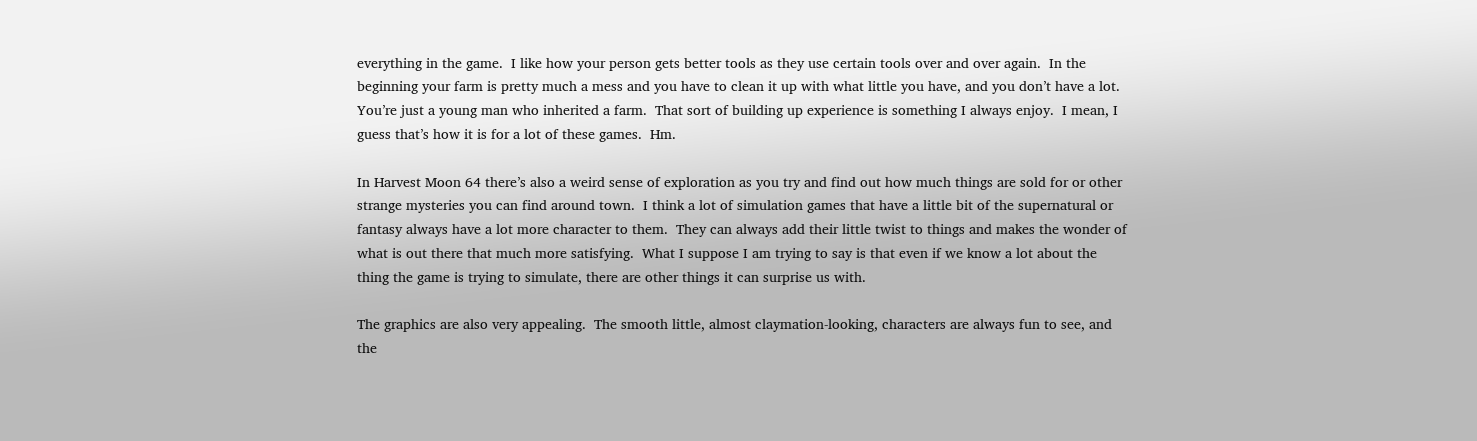everything in the game.  I like how your person gets better tools as they use certain tools over and over again.  In the beginning your farm is pretty much a mess and you have to clean it up with what little you have, and you don’t have a lot.  You’re just a young man who inherited a farm.  That sort of building up experience is something I always enjoy.  I mean, I guess that’s how it is for a lot of these games.  Hm.

In Harvest Moon 64 there’s also a weird sense of exploration as you try and find out how much things are sold for or other strange mysteries you can find around town.  I think a lot of simulation games that have a little bit of the supernatural or fantasy always have a lot more character to them.  They can always add their little twist to things and makes the wonder of what is out there that much more satisfying.  What I suppose I am trying to say is that even if we know a lot about the thing the game is trying to simulate, there are other things it can surprise us with.

The graphics are also very appealing.  The smooth little, almost claymation-looking, characters are always fun to see, and the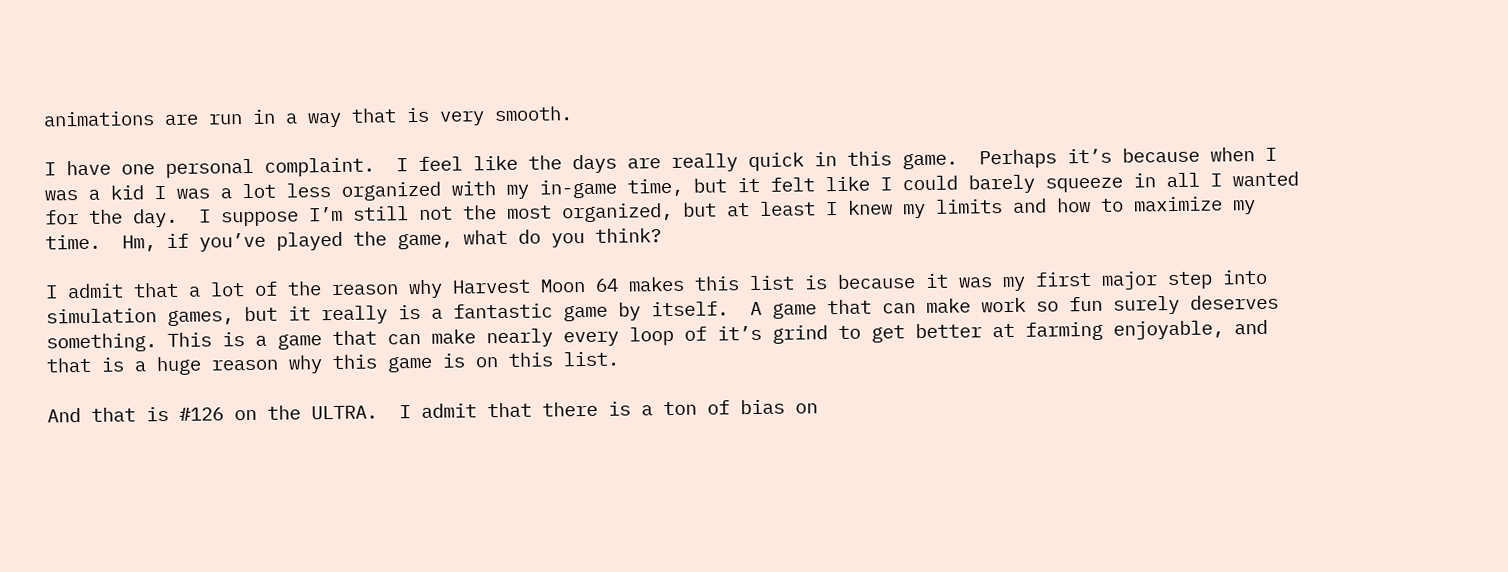animations are run in a way that is very smooth.

I have one personal complaint.  I feel like the days are really quick in this game.  Perhaps it’s because when I was a kid I was a lot less organized with my in-game time, but it felt like I could barely squeeze in all I wanted for the day.  I suppose I’m still not the most organized, but at least I knew my limits and how to maximize my time.  Hm, if you’ve played the game, what do you think?

I admit that a lot of the reason why Harvest Moon 64 makes this list is because it was my first major step into simulation games, but it really is a fantastic game by itself.  A game that can make work so fun surely deserves something. This is a game that can make nearly every loop of it’s grind to get better at farming enjoyable, and that is a huge reason why this game is on this list.

And that is #126 on the ULTRA.  I admit that there is a ton of bias on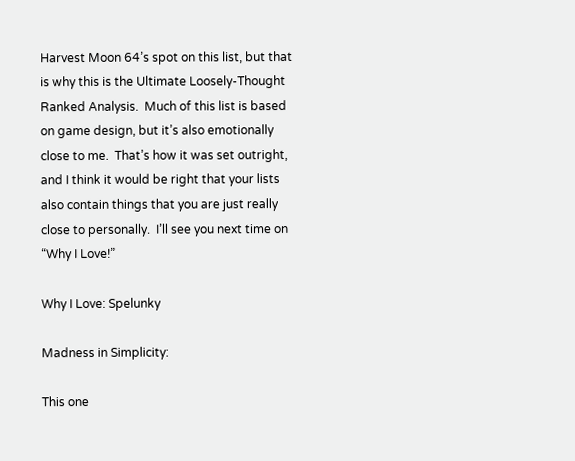Harvest Moon 64’s spot on this list, but that is why this is the Ultimate Loosely-Thought Ranked Analysis.  Much of this list is based on game design, but it’s also emotionally close to me.  That’s how it was set outright, and I think it would be right that your lists also contain things that you are just really close to personally.  I’ll see you next time on “Why I Love!”

Why I Love: Spelunky

Madness in Simplicity:

This one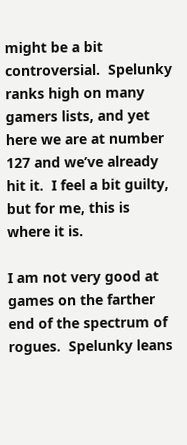might be a bit controversial.  Spelunky ranks high on many gamers lists, and yet here we are at number 127 and we’ve already hit it.  I feel a bit guilty, but for me, this is where it is.

I am not very good at games on the farther end of the spectrum of rogues.  Spelunky leans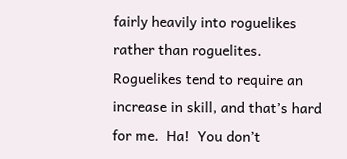fairly heavily into roguelikes rather than roguelites.  Roguelikes tend to require an increase in skill, and that’s hard for me.  Ha!  You don’t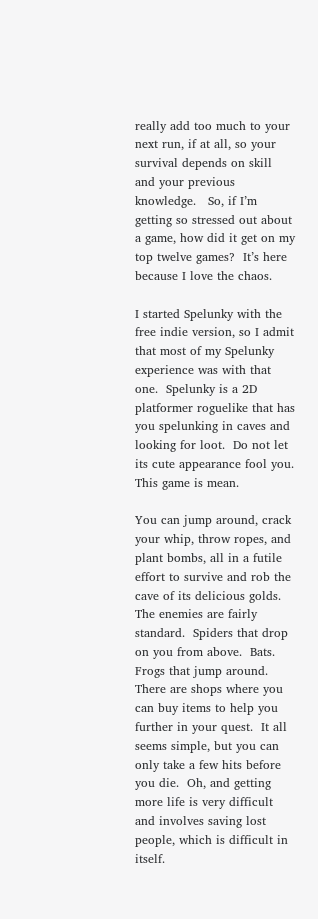really add too much to your next run, if at all, so your survival depends on skill and your previous knowledge.   So, if I’m getting so stressed out about a game, how did it get on my top twelve games?  It’s here because I love the chaos.

I started Spelunky with the free indie version, so I admit that most of my Spelunky experience was with that one.  Spelunky is a 2D platformer roguelike that has you spelunking in caves and looking for loot.  Do not let its cute appearance fool you.  This game is mean.

You can jump around, crack your whip, throw ropes, and plant bombs, all in a futile effort to survive and rob the cave of its delicious golds.  The enemies are fairly standard.  Spiders that drop on you from above.  Bats.  Frogs that jump around.  There are shops where you can buy items to help you further in your quest.  It all seems simple, but you can only take a few hits before you die.  Oh, and getting more life is very difficult and involves saving lost people, which is difficult in itself.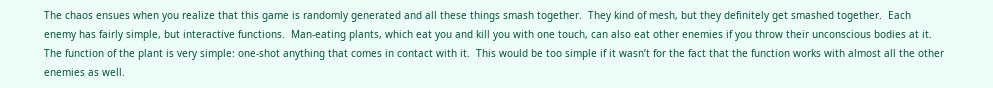The chaos ensues when you realize that this game is randomly generated and all these things smash together.  They kind of mesh, but they definitely get smashed together.  Each enemy has fairly simple, but interactive functions.  Man-eating plants, which eat you and kill you with one touch, can also eat other enemies if you throw their unconscious bodies at it.  The function of the plant is very simple: one-shot anything that comes in contact with it.  This would be too simple if it wasn’t for the fact that the function works with almost all the other enemies as well.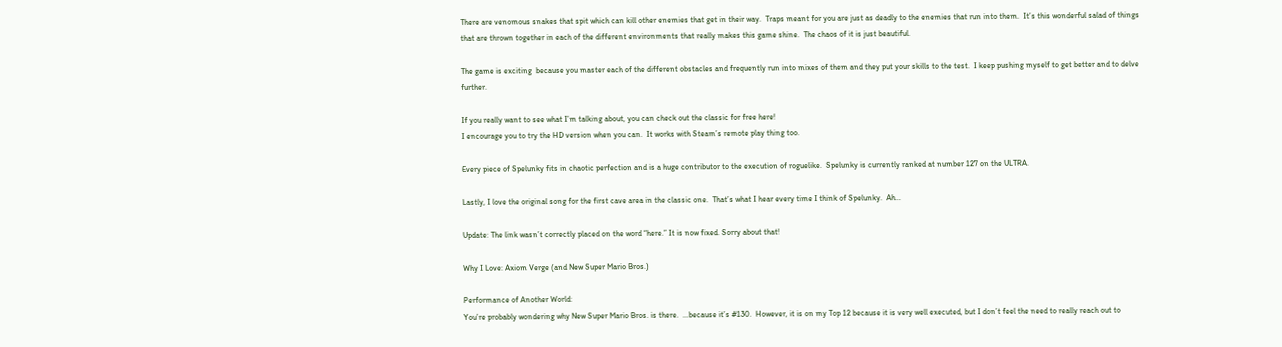There are venomous snakes that spit which can kill other enemies that get in their way.  Traps meant for you are just as deadly to the enemies that run into them.  It’s this wonderful salad of things that are thrown together in each of the different environments that really makes this game shine.  The chaos of it is just beautiful.

The game is exciting  because you master each of the different obstacles and frequently run into mixes of them and they put your skills to the test.  I keep pushing myself to get better and to delve further.

If you really want to see what I’m talking about, you can check out the classic for free here!
I encourage you to try the HD version when you can.  It works with Steam’s remote play thing too.

Every piece of Spelunky fits in chaotic perfection and is a huge contributor to the execution of roguelike.  Spelunky is currently ranked at number 127 on the ULTRA.

Lastly, I love the original song for the first cave area in the classic one.  That’s what I hear every time I think of Spelunky.  Ah…

Update: The link wasn’t correctly placed on the word “here.” It is now fixed. Sorry about that!

Why I Love: Axiom Verge (and New Super Mario Bros.)

Performance of Another World:
You’re probably wondering why New Super Mario Bros. is there.  …because it’s #130.  However, it is on my Top 12 because it is very well executed, but I don’t feel the need to really reach out to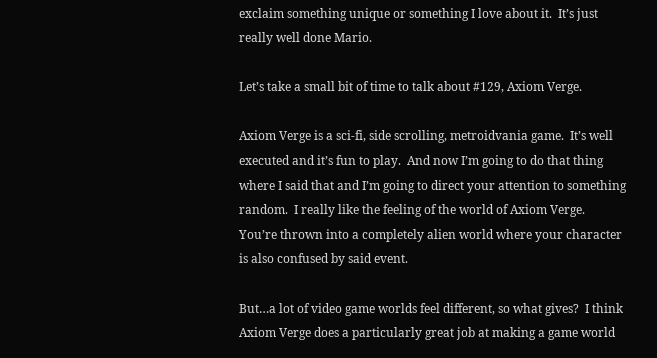exclaim something unique or something I love about it.  It’s just really well done Mario.

Let’s take a small bit of time to talk about #129, Axiom Verge.

Axiom Verge is a sci-fi, side scrolling, metroidvania game.  It’s well executed and it’s fun to play.  And now I’m going to do that thing where I said that and I’m going to direct your attention to something random.  I really like the feeling of the world of Axiom Verge.  You’re thrown into a completely alien world where your character is also confused by said event.

But…a lot of video game worlds feel different, so what gives?  I think Axiom Verge does a particularly great job at making a game world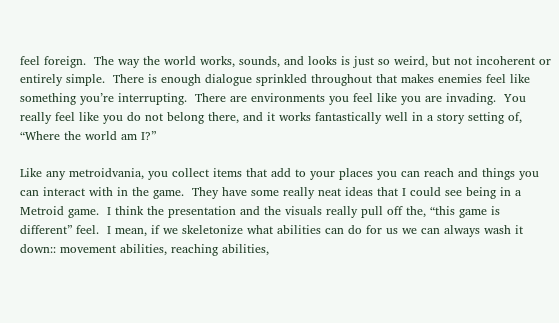feel foreign.  The way the world works, sounds, and looks is just so weird, but not incoherent or entirely simple.  There is enough dialogue sprinkled throughout that makes enemies feel like something you’re interrupting.  There are environments you feel like you are invading.  You really feel like you do not belong there, and it works fantastically well in a story setting of, “Where the world am I?”

Like any metroidvania, you collect items that add to your places you can reach and things you can interact with in the game.  They have some really neat ideas that I could see being in a Metroid game.  I think the presentation and the visuals really pull off the, “this game is different” feel.  I mean, if we skeletonize what abilities can do for us we can always wash it down:: movement abilities, reaching abilities,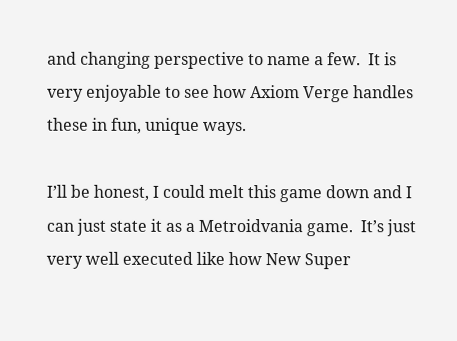and changing perspective to name a few.  It is very enjoyable to see how Axiom Verge handles these in fun, unique ways.

I’ll be honest, I could melt this game down and I can just state it as a Metroidvania game.  It’s just very well executed like how New Super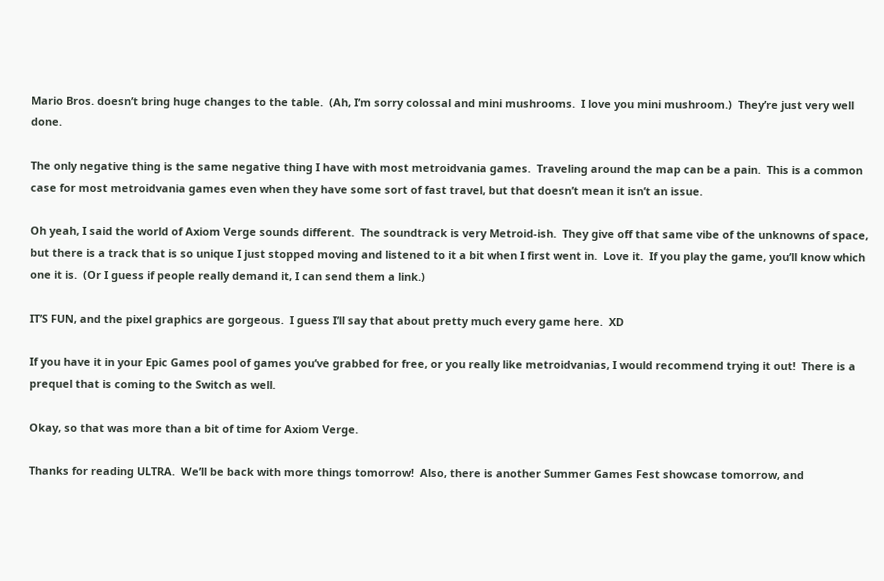Mario Bros. doesn’t bring huge changes to the table.  (Ah, I’m sorry colossal and mini mushrooms.  I love you mini mushroom.)  They’re just very well done.

The only negative thing is the same negative thing I have with most metroidvania games.  Traveling around the map can be a pain.  This is a common case for most metroidvania games even when they have some sort of fast travel, but that doesn’t mean it isn’t an issue.

Oh yeah, I said the world of Axiom Verge sounds different.  The soundtrack is very Metroid-ish.  They give off that same vibe of the unknowns of space, but there is a track that is so unique I just stopped moving and listened to it a bit when I first went in.  Love it.  If you play the game, you’ll know which one it is.  (Or I guess if people really demand it, I can send them a link.)

IT’S FUN, and the pixel graphics are gorgeous.  I guess I’ll say that about pretty much every game here.  XD

If you have it in your Epic Games pool of games you’ve grabbed for free, or you really like metroidvanias, I would recommend trying it out!  There is a prequel that is coming to the Switch as well.

Okay, so that was more than a bit of time for Axiom Verge.

Thanks for reading ULTRA.  We’ll be back with more things tomorrow!  Also, there is another Summer Games Fest showcase tomorrow, and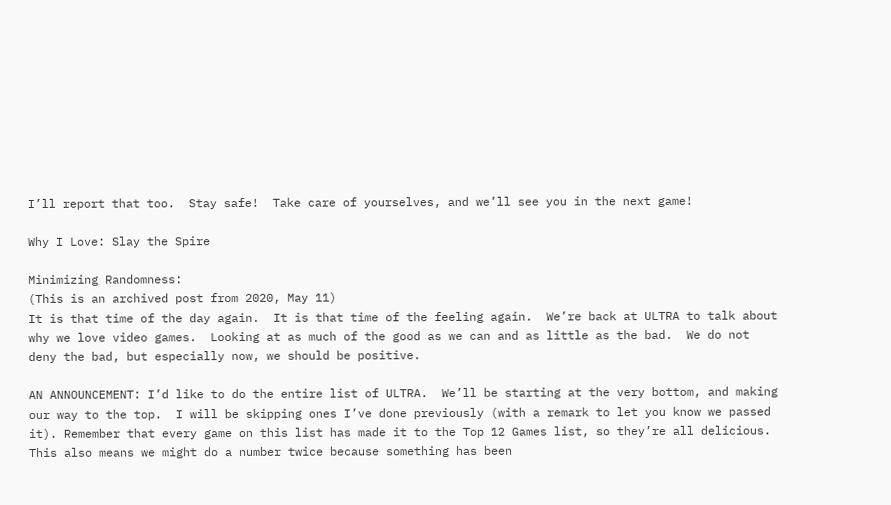I’ll report that too.  Stay safe!  Take care of yourselves, and we’ll see you in the next game!

Why I Love: Slay the Spire

Minimizing Randomness:
(This is an archived post from 2020, May 11)
It is that time of the day again.  It is that time of the feeling again.  We’re back at ULTRA to talk about why we love video games.  Looking at as much of the good as we can and as little as the bad.  We do not deny the bad, but especially now, we should be positive.

AN ANNOUNCEMENT: I’d like to do the entire list of ULTRA.  We’ll be starting at the very bottom, and making our way to the top.  I will be skipping ones I’ve done previously (with a remark to let you know we passed it). Remember that every game on this list has made it to the Top 12 Games list, so they’re all delicious.  This also means we might do a number twice because something has been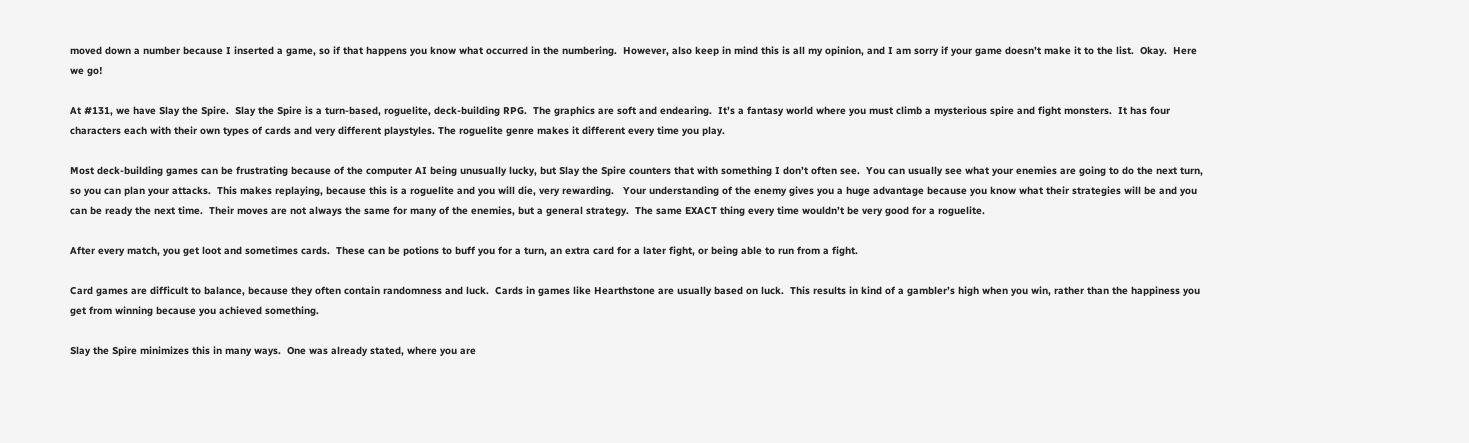moved down a number because I inserted a game, so if that happens you know what occurred in the numbering.  However, also keep in mind this is all my opinion, and I am sorry if your game doesn’t make it to the list.  Okay.  Here we go!

At #131, we have Slay the Spire.  Slay the Spire is a turn-based, roguelite, deck-building RPG.  The graphics are soft and endearing.  It’s a fantasy world where you must climb a mysterious spire and fight monsters.  It has four characters each with their own types of cards and very different playstyles. The roguelite genre makes it different every time you play.

Most deck-building games can be frustrating because of the computer AI being unusually lucky, but Slay the Spire counters that with something I don’t often see.  You can usually see what your enemies are going to do the next turn, so you can plan your attacks.  This makes replaying, because this is a roguelite and you will die, very rewarding.   Your understanding of the enemy gives you a huge advantage because you know what their strategies will be and you can be ready the next time.  Their moves are not always the same for many of the enemies, but a general strategy.  The same EXACT thing every time wouldn’t be very good for a roguelite.

After every match, you get loot and sometimes cards.  These can be potions to buff you for a turn, an extra card for a later fight, or being able to run from a fight.

Card games are difficult to balance, because they often contain randomness and luck.  Cards in games like Hearthstone are usually based on luck.  This results in kind of a gambler’s high when you win, rather than the happiness you get from winning because you achieved something.

Slay the Spire minimizes this in many ways.  One was already stated, where you are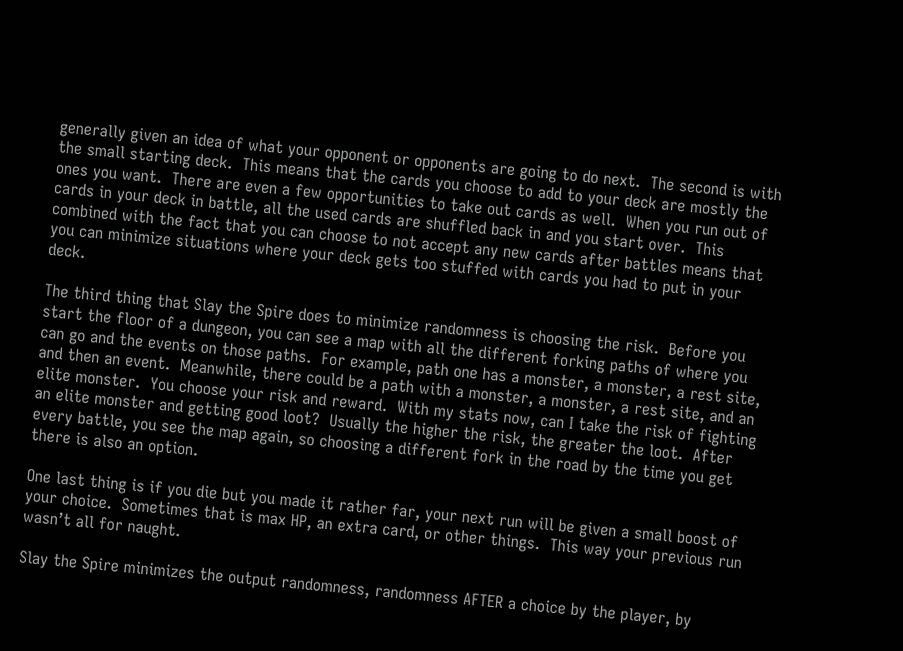generally given an idea of what your opponent or opponents are going to do next.  The second is with the small starting deck.  This means that the cards you choose to add to your deck are mostly the ones you want.  There are even a few opportunities to take out cards as well.  When you run out of cards in your deck in battle, all the used cards are shuffled back in and you start over.  This combined with the fact that you can choose to not accept any new cards after battles means that you can minimize situations where your deck gets too stuffed with cards you had to put in your deck.

The third thing that Slay the Spire does to minimize randomness is choosing the risk.  Before you start the floor of a dungeon, you can see a map with all the different forking paths of where you can go and the events on those paths.  For example, path one has a monster, a monster, a rest site, and then an event.  Meanwhile, there could be a path with a monster, a monster, a rest site, and an elite monster.  You choose your risk and reward.  With my stats now, can I take the risk of fighting an elite monster and getting good loot?  Usually the higher the risk, the greater the loot.  After every battle, you see the map again, so choosing a different fork in the road by the time you get there is also an option.

One last thing is if you die but you made it rather far, your next run will be given a small boost of your choice.  Sometimes that is max HP, an extra card, or other things.  This way your previous run wasn’t all for naught.

Slay the Spire minimizes the output randomness, randomness AFTER a choice by the player, by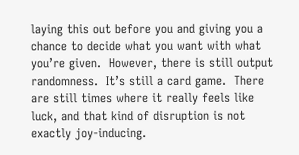laying this out before you and giving you a chance to decide what you want with what you’re given.  However, there is still output randomness.  It’s still a card game.  There are still times where it really feels like luck, and that kind of disruption is not exactly joy-inducing.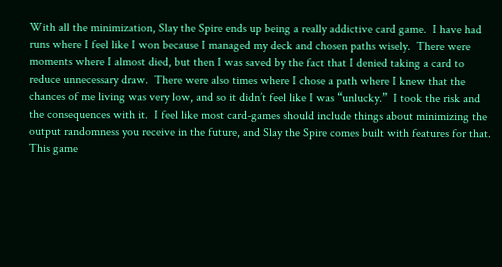With all the minimization, Slay the Spire ends up being a really addictive card game.  I have had runs where I feel like I won because I managed my deck and chosen paths wisely.  There were moments where I almost died, but then I was saved by the fact that I denied taking a card to reduce unnecessary draw.  There were also times where I chose a path where I knew that the chances of me living was very low, and so it didn’t feel like I was “unlucky.”  I took the risk and the consequences with it.  I feel like most card-games should include things about minimizing the output randomness you receive in the future, and Slay the Spire comes built with features for that.  This game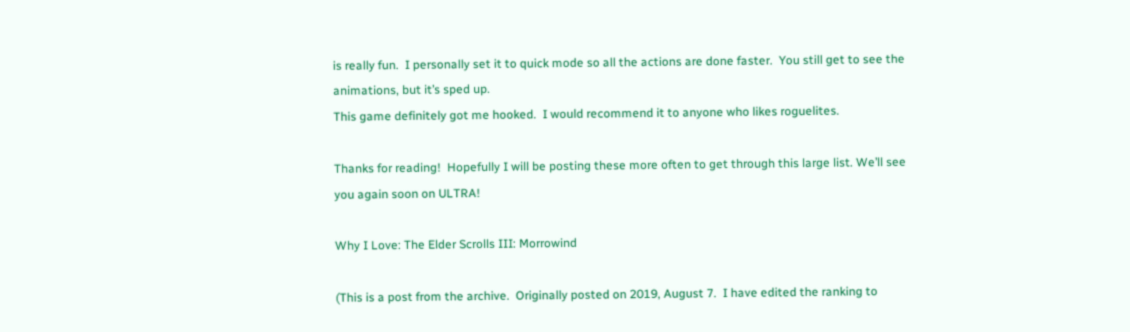is really fun.  I personally set it to quick mode so all the actions are done faster.  You still get to see the animations, but it’s sped up.
This game definitely got me hooked.  I would recommend it to anyone who likes roguelites.

Thanks for reading!  Hopefully I will be posting these more often to get through this large list. We’ll see you again soon on ULTRA!

Why I Love: The Elder Scrolls III: Morrowind

(This is a post from the archive.  Originally posted on 2019, August 7.  I have edited the ranking to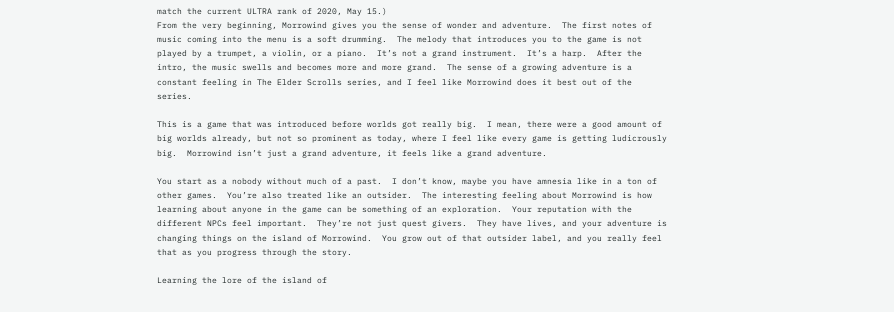match the current ULTRA rank of 2020, May 15.)
From the very beginning, Morrowind gives you the sense of wonder and adventure.  The first notes of music coming into the menu is a soft drumming.  The melody that introduces you to the game is not played by a trumpet, a violin, or a piano.  It’s not a grand instrument.  It’s a harp.  After the intro, the music swells and becomes more and more grand.  The sense of a growing adventure is a constant feeling in The Elder Scrolls series, and I feel like Morrowind does it best out of the series.

This is a game that was introduced before worlds got really big.  I mean, there were a good amount of big worlds already, but not so prominent as today, where I feel like every game is getting ludicrously big.  Morrowind isn’t just a grand adventure, it feels like a grand adventure.

You start as a nobody without much of a past.  I don’t know, maybe you have amnesia like in a ton of other games.  You’re also treated like an outsider.  The interesting feeling about Morrowind is how learning about anyone in the game can be something of an exploration.  Your reputation with the different NPCs feel important.  They’re not just quest givers.  They have lives, and your adventure is changing things on the island of Morrowind.  You grow out of that outsider label, and you really feel that as you progress through the story.

Learning the lore of the island of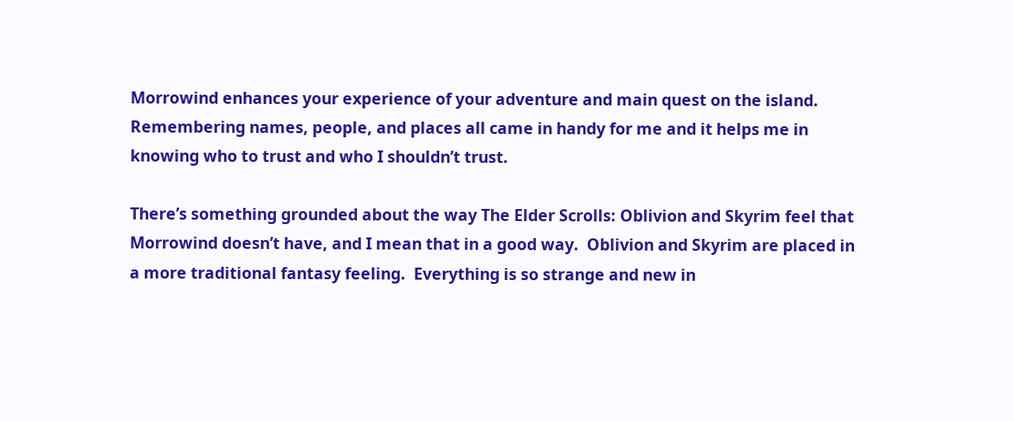Morrowind enhances your experience of your adventure and main quest on the island.  Remembering names, people, and places all came in handy for me and it helps me in knowing who to trust and who I shouldn’t trust.

There’s something grounded about the way The Elder Scrolls: Oblivion and Skyrim feel that Morrowind doesn’t have, and I mean that in a good way.  Oblivion and Skyrim are placed in a more traditional fantasy feeling.  Everything is so strange and new in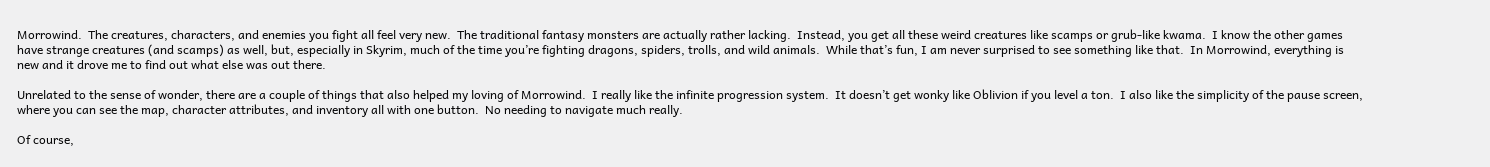Morrowind.  The creatures, characters, and enemies you fight all feel very new.  The traditional fantasy monsters are actually rather lacking.  Instead, you get all these weird creatures like scamps or grub-like kwama.  I know the other games have strange creatures (and scamps) as well, but, especially in Skyrim, much of the time you’re fighting dragons, spiders, trolls, and wild animals.  While that’s fun, I am never surprised to see something like that.  In Morrowind, everything is new and it drove me to find out what else was out there.

Unrelated to the sense of wonder, there are a couple of things that also helped my loving of Morrowind.  I really like the infinite progression system.  It doesn’t get wonky like Oblivion if you level a ton.  I also like the simplicity of the pause screen, where you can see the map, character attributes, and inventory all with one button.  No needing to navigate much really.

Of course,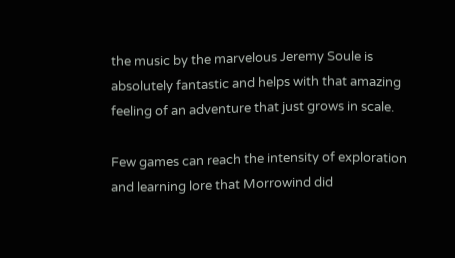the music by the marvelous Jeremy Soule is absolutely fantastic and helps with that amazing feeling of an adventure that just grows in scale.

Few games can reach the intensity of exploration and learning lore that Morrowind did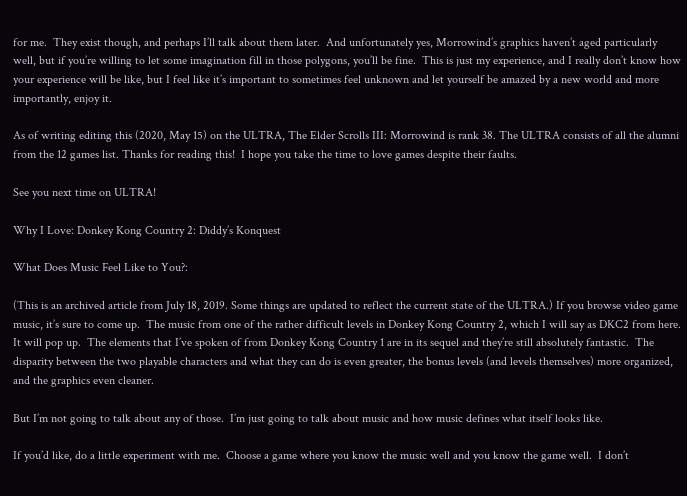for me.  They exist though, and perhaps I’ll talk about them later.  And unfortunately yes, Morrowind’s graphics haven’t aged particularly well, but if you’re willing to let some imagination fill in those polygons, you’ll be fine.  This is just my experience, and I really don’t know how your experience will be like, but I feel like it’s important to sometimes feel unknown and let yourself be amazed by a new world and more importantly, enjoy it.

As of writing editing this (2020, May 15) on the ULTRA, The Elder Scrolls III: Morrowind is rank 38. The ULTRA consists of all the alumni from the 12 games list. Thanks for reading this!  I hope you take the time to love games despite their faults.

See you next time on ULTRA!

Why I Love: Donkey Kong Country 2: Diddy’s Konquest

What Does Music Feel Like to You?:

(This is an archived article from July 18, 2019. Some things are updated to reflect the current state of the ULTRA.) If you browse video game music, it’s sure to come up.  The music from one of the rather difficult levels in Donkey Kong Country 2, which I will say as DKC2 from here.  It will pop up.  The elements that I’ve spoken of from Donkey Kong Country 1 are in its sequel and they’re still absolutely fantastic.  The disparity between the two playable characters and what they can do is even greater, the bonus levels (and levels themselves) more organized, and the graphics even cleaner.

But I’m not going to talk about any of those.  I’m just going to talk about music and how music defines what itself looks like.

If you’d like, do a little experiment with me.  Choose a game where you know the music well and you know the game well.  I don’t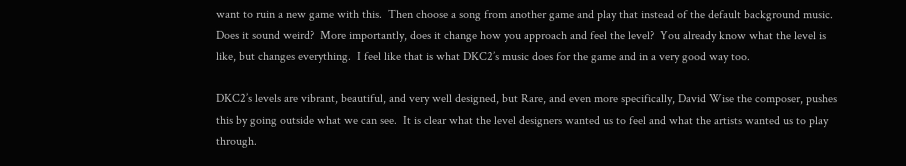want to ruin a new game with this.  Then choose a song from another game and play that instead of the default background music.  Does it sound weird?  More importantly, does it change how you approach and feel the level?  You already know what the level is like, but changes everything.  I feel like that is what DKC2’s music does for the game and in a very good way too.

DKC2’s levels are vibrant, beautiful, and very well designed, but Rare, and even more specifically, David Wise the composer, pushes this by going outside what we can see.  It is clear what the level designers wanted us to feel and what the artists wanted us to play through.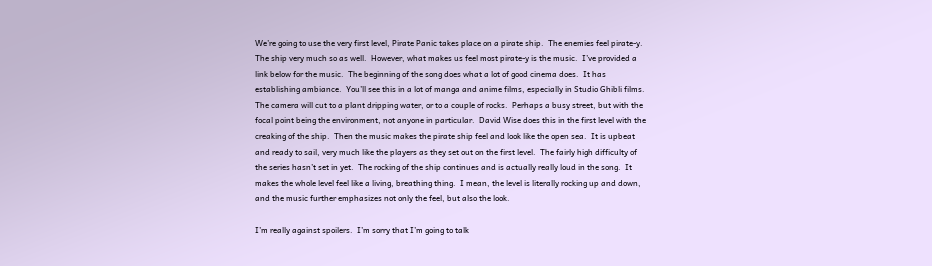We’re going to use the very first level, Pirate Panic takes place on a pirate ship.  The enemies feel pirate-y.  The ship very much so as well.  However, what makes us feel most pirate-y is the music.  I’ve provided a link below for the music.  The beginning of the song does what a lot of good cinema does.  It has establishing ambiance.  You’ll see this in a lot of manga and anime films, especially in Studio Ghibli films.  The camera will cut to a plant dripping water, or to a couple of rocks.  Perhaps a busy street, but with the focal point being the environment, not anyone in particular.  David Wise does this in the first level with the creaking of the ship.  Then the music makes the pirate ship feel and look like the open sea.  It is upbeat and ready to sail, very much like the players as they set out on the first level.  The fairly high difficulty of the series hasn’t set in yet.  The rocking of the ship continues and is actually really loud in the song.  It makes the whole level feel like a living, breathing thing.  I mean, the level is literally rocking up and down, and the music further emphasizes not only the feel, but also the look.

I’m really against spoilers.  I’m sorry that I’m going to talk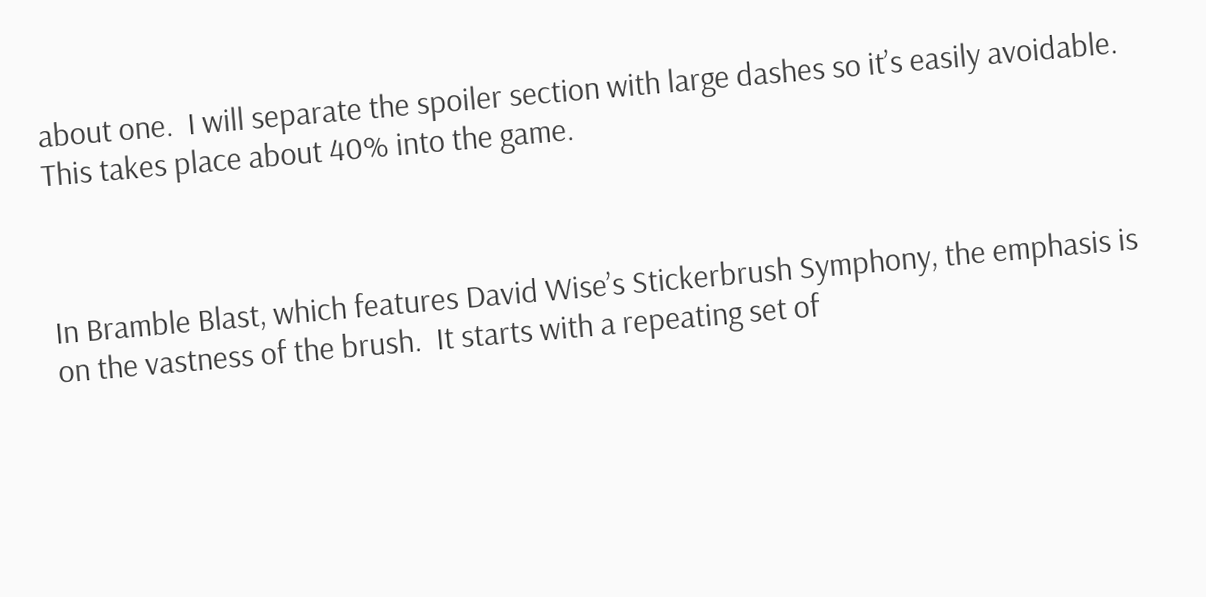about one.  I will separate the spoiler section with large dashes so it’s easily avoidable.  This takes place about 40% into the game.



In Bramble Blast, which features David Wise’s Stickerbrush Symphony, the emphasis is on the vastness of the brush.  It starts with a repeating set of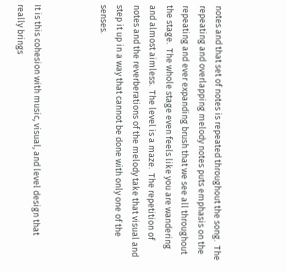notes and that set of notes is repeated throughout the song.  The repeating and overlapping melody notes puts emphasis on the repeating and ever expanding brush that we see all throughout the stage.  The whole stage even feels like you are wandering and almost aimless.  The level is a maze.  The repetition of notes and the reverberations of the melody take that visual and step it up in a way that cannot be done with only one of the senses.



It is this cohesion with music, visual, and level design that really brings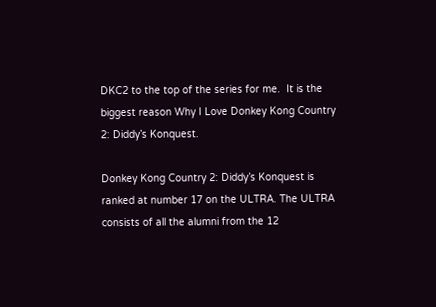DKC2 to the top of the series for me.  It is the biggest reason Why I Love Donkey Kong Country 2: Diddy’s Konquest.

Donkey Kong Country 2: Diddy’s Konquest is ranked at number 17 on the ULTRA. The ULTRA consists of all the alumni from the 12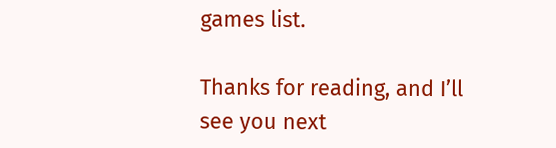games list.

Thanks for reading, and I’ll see you next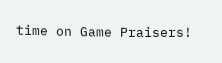time on Game Praisers!